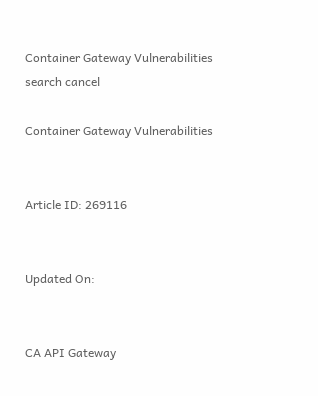Container Gateway Vulnerabilities
search cancel

Container Gateway Vulnerabilities


Article ID: 269116


Updated On:


CA API Gateway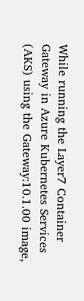While running the Layer7 Container Gateway in Azure Kubernetes Services (AKS) using the Gateway:10.1.00 image,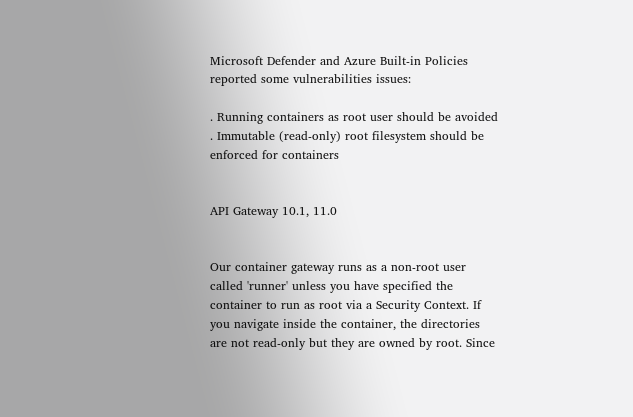Microsoft Defender and Azure Built-in Policies reported some vulnerabilities issues:

. Running containers as root user should be avoided
. Immutable (read-only) root filesystem should be enforced for containers


API Gateway 10.1, 11.0


Our container gateway runs as a non-root user called 'runner' unless you have specified the container to run as root via a Security Context. If you navigate inside the container, the directories are not read-only but they are owned by root. Since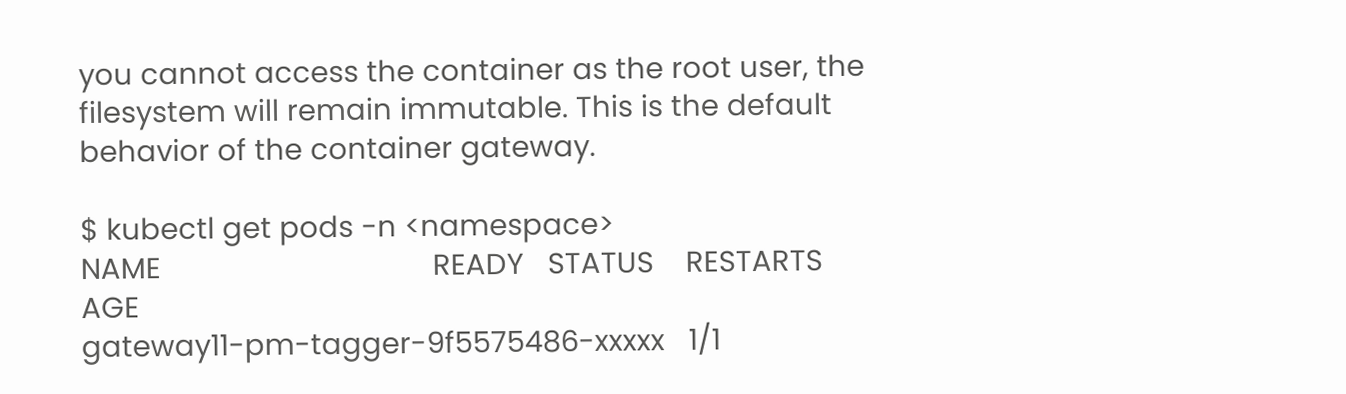you cannot access the container as the root user, the filesystem will remain immutable. This is the default behavior of the container gateway.

$ kubectl get pods -n <namespace>
NAME                                  READY   STATUS    RESTARTS      AGE
gateway11-pm-tagger-9f5575486-xxxxx   1/1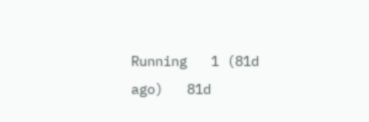Running   1 (81d ago)   81d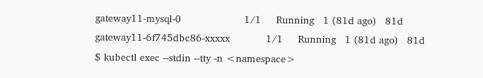gateway11-mysql-0                     1/1     Running   1 (81d ago)   81d
gateway11-6f745dbc86-xxxxx            1/1     Running   1 (81d ago)   81d
$ kubectl exec --stdin --tty -n <namespace>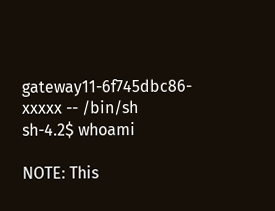gateway11-6f745dbc86-xxxxx -- /bin/sh
sh-4.2$ whoami

NOTE: This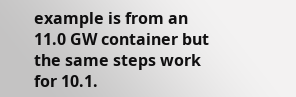example is from an 11.0 GW container but the same steps work for 10.1.